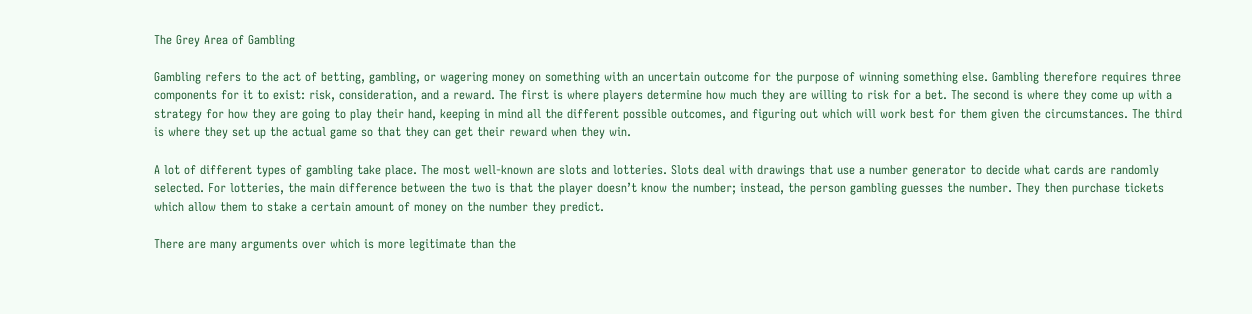The Grey Area of Gambling

Gambling refers to the act of betting, gambling, or wagering money on something with an uncertain outcome for the purpose of winning something else. Gambling therefore requires three components for it to exist: risk, consideration, and a reward. The first is where players determine how much they are willing to risk for a bet. The second is where they come up with a strategy for how they are going to play their hand, keeping in mind all the different possible outcomes, and figuring out which will work best for them given the circumstances. The third is where they set up the actual game so that they can get their reward when they win.

A lot of different types of gambling take place. The most well-known are slots and lotteries. Slots deal with drawings that use a number generator to decide what cards are randomly selected. For lotteries, the main difference between the two is that the player doesn’t know the number; instead, the person gambling guesses the number. They then purchase tickets which allow them to stake a certain amount of money on the number they predict.

There are many arguments over which is more legitimate than the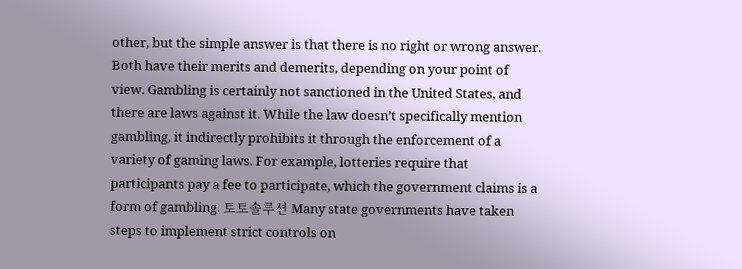other, but the simple answer is that there is no right or wrong answer. Both have their merits and demerits, depending on your point of view. Gambling is certainly not sanctioned in the United States, and there are laws against it. While the law doesn’t specifically mention gambling, it indirectly prohibits it through the enforcement of a variety of gaming laws. For example, lotteries require that participants pay a fee to participate, which the government claims is a form of gambling. 토토솔루션 Many state governments have taken steps to implement strict controls on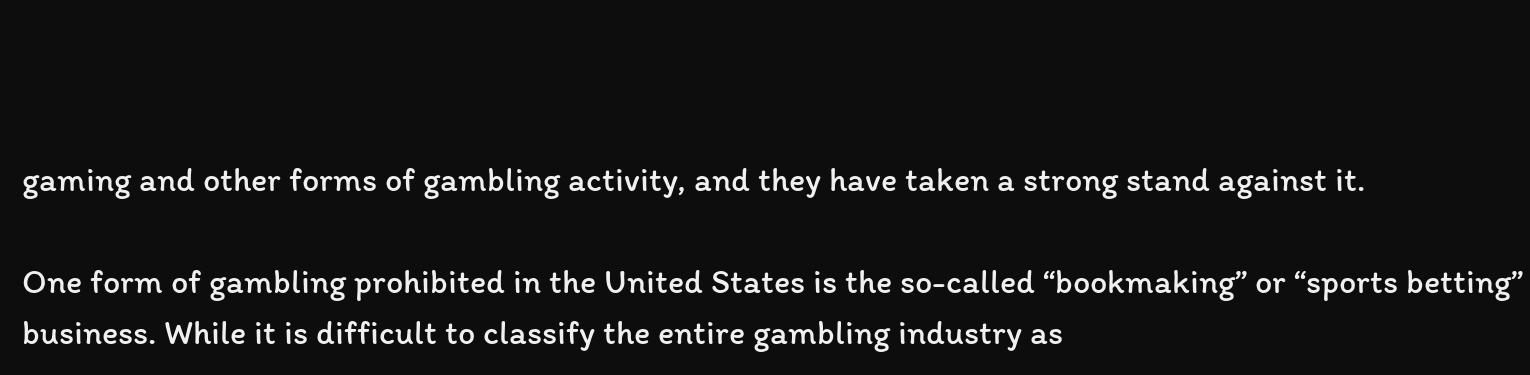gaming and other forms of gambling activity, and they have taken a strong stand against it.

One form of gambling prohibited in the United States is the so-called “bookmaking” or “sports betting” business. While it is difficult to classify the entire gambling industry as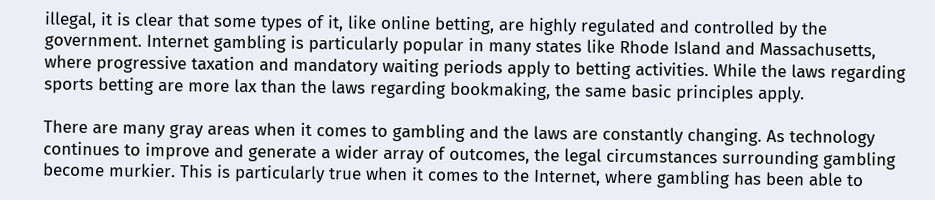illegal, it is clear that some types of it, like online betting, are highly regulated and controlled by the government. Internet gambling is particularly popular in many states like Rhode Island and Massachusetts, where progressive taxation and mandatory waiting periods apply to betting activities. While the laws regarding sports betting are more lax than the laws regarding bookmaking, the same basic principles apply.

There are many gray areas when it comes to gambling and the laws are constantly changing. As technology continues to improve and generate a wider array of outcomes, the legal circumstances surrounding gambling become murkier. This is particularly true when it comes to the Internet, where gambling has been able to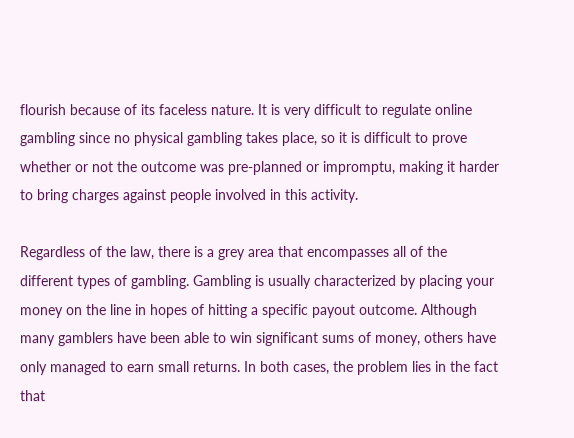flourish because of its faceless nature. It is very difficult to regulate online gambling since no physical gambling takes place, so it is difficult to prove whether or not the outcome was pre-planned or impromptu, making it harder to bring charges against people involved in this activity.

Regardless of the law, there is a grey area that encompasses all of the different types of gambling. Gambling is usually characterized by placing your money on the line in hopes of hitting a specific payout outcome. Although many gamblers have been able to win significant sums of money, others have only managed to earn small returns. In both cases, the problem lies in the fact that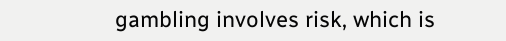gambling involves risk, which is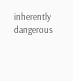inherently dangerous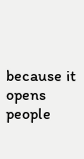because it opens people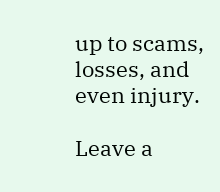up to scams, losses, and even injury.

Leave a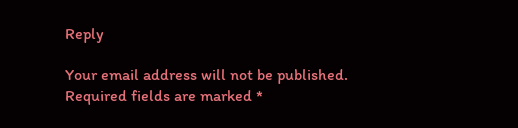Reply

Your email address will not be published. Required fields are marked *